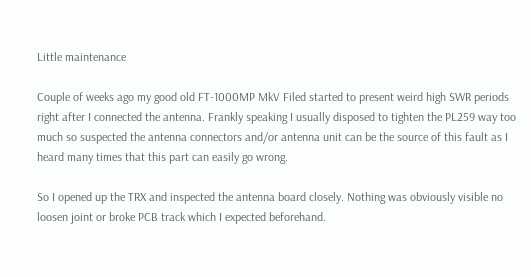Little maintenance

Couple of weeks ago my good old FT-1000MP MkV Filed started to present weird high SWR periods right after I connected the antenna. Frankly speaking I usually disposed to tighten the PL259 way too much so suspected the antenna connectors and/or antenna unit can be the source of this fault as I heard many times that this part can easily go wrong.

So I opened up the TRX and inspected the antenna board closely. Nothing was obviously visible no loosen joint or broke PCB track which I expected beforehand.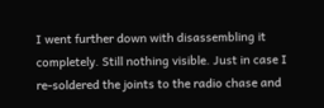I went further down with disassembling it completely. Still nothing visible. Just in case I re-soldered the joints to the radio chase and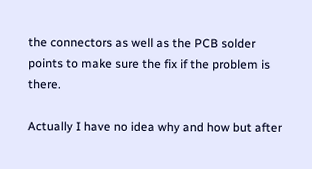the connectors as well as the PCB solder points to make sure the fix if the problem is there.

Actually I have no idea why and how but after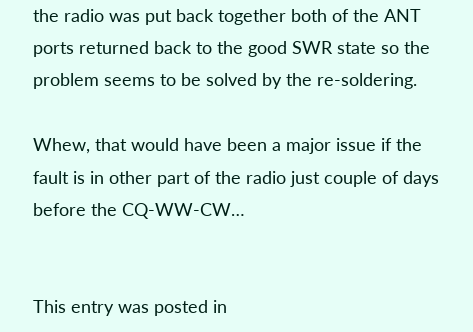the radio was put back together both of the ANT ports returned back to the good SWR state so the problem seems to be solved by the re-soldering.

Whew, that would have been a major issue if the fault is in other part of the radio just couple of days before the CQ-WW-CW…


This entry was posted in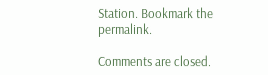Station. Bookmark the permalink.

Comments are closed.